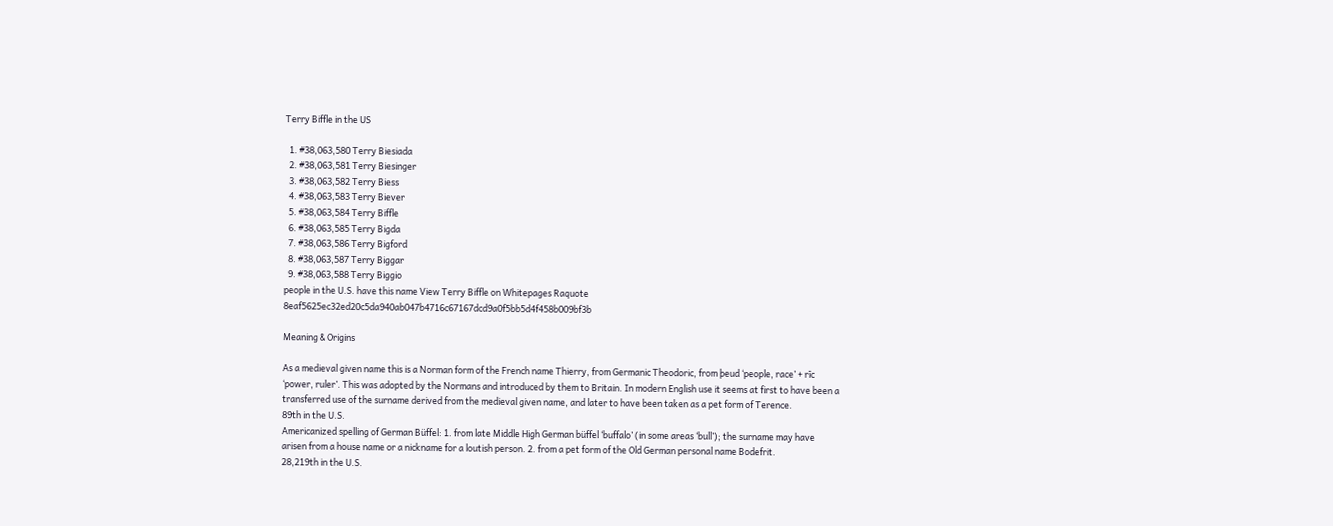Terry Biffle in the US

  1. #38,063,580 Terry Biesiada
  2. #38,063,581 Terry Biesinger
  3. #38,063,582 Terry Biess
  4. #38,063,583 Terry Biever
  5. #38,063,584 Terry Biffle
  6. #38,063,585 Terry Bigda
  7. #38,063,586 Terry Bigford
  8. #38,063,587 Terry Biggar
  9. #38,063,588 Terry Biggio
people in the U.S. have this name View Terry Biffle on Whitepages Raquote 8eaf5625ec32ed20c5da940ab047b4716c67167dcd9a0f5bb5d4f458b009bf3b

Meaning & Origins

As a medieval given name this is a Norman form of the French name Thierry, from Germanic Theodoric, from þeud ‘people, race’ + rīc ‘power, ruler’. This was adopted by the Normans and introduced by them to Britain. In modern English use it seems at first to have been a transferred use of the surname derived from the medieval given name, and later to have been taken as a pet form of Terence.
89th in the U.S.
Americanized spelling of German Büffel: 1. from late Middle High German büffel ‘buffalo’ (in some areas ‘bull’); the surname may have arisen from a house name or a nickname for a loutish person. 2. from a pet form of the Old German personal name Bodefrit.
28,219th in the U.S.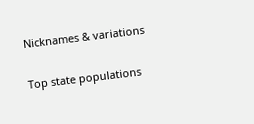Nicknames & variations

Top state populations